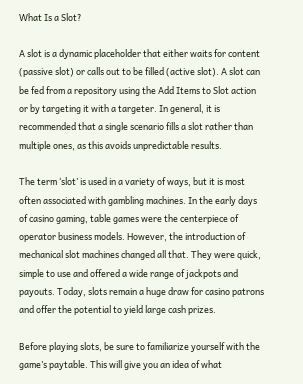What Is a Slot?

A slot is a dynamic placeholder that either waits for content (passive slot) or calls out to be filled (active slot). A slot can be fed from a repository using the Add Items to Slot action or by targeting it with a targeter. In general, it is recommended that a single scenario fills a slot rather than multiple ones, as this avoids unpredictable results.

The term ‘slot’ is used in a variety of ways, but it is most often associated with gambling machines. In the early days of casino gaming, table games were the centerpiece of operator business models. However, the introduction of mechanical slot machines changed all that. They were quick, simple to use and offered a wide range of jackpots and payouts. Today, slots remain a huge draw for casino patrons and offer the potential to yield large cash prizes.

Before playing slots, be sure to familiarize yourself with the game’s paytable. This will give you an idea of what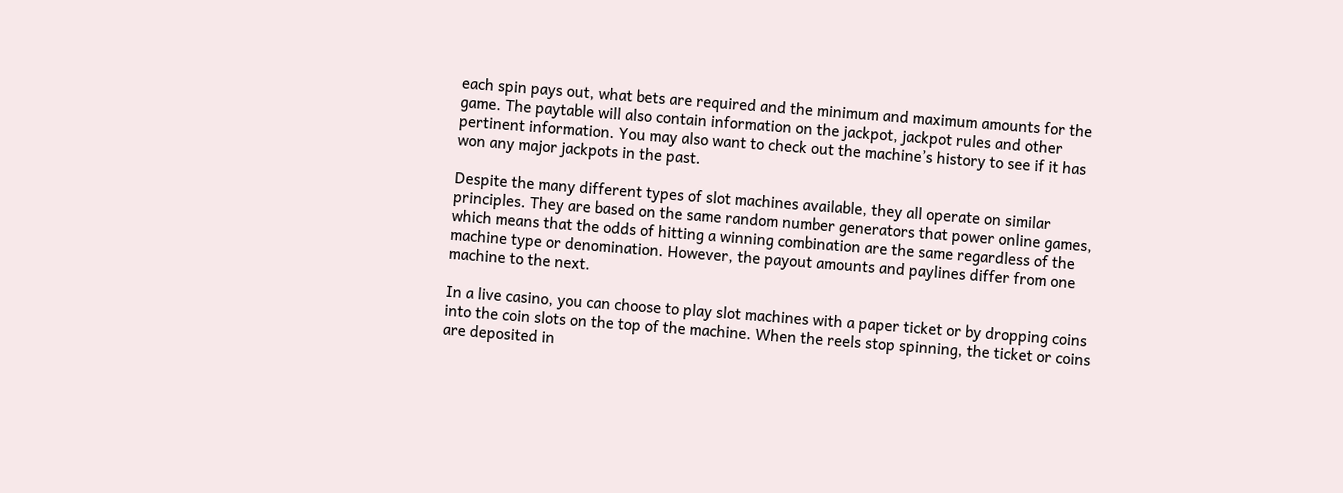each spin pays out, what bets are required and the minimum and maximum amounts for the game. The paytable will also contain information on the jackpot, jackpot rules and other pertinent information. You may also want to check out the machine’s history to see if it has won any major jackpots in the past.

Despite the many different types of slot machines available, they all operate on similar principles. They are based on the same random number generators that power online games, which means that the odds of hitting a winning combination are the same regardless of the machine type or denomination. However, the payout amounts and paylines differ from one machine to the next.

In a live casino, you can choose to play slot machines with a paper ticket or by dropping coins into the coin slots on the top of the machine. When the reels stop spinning, the ticket or coins are deposited in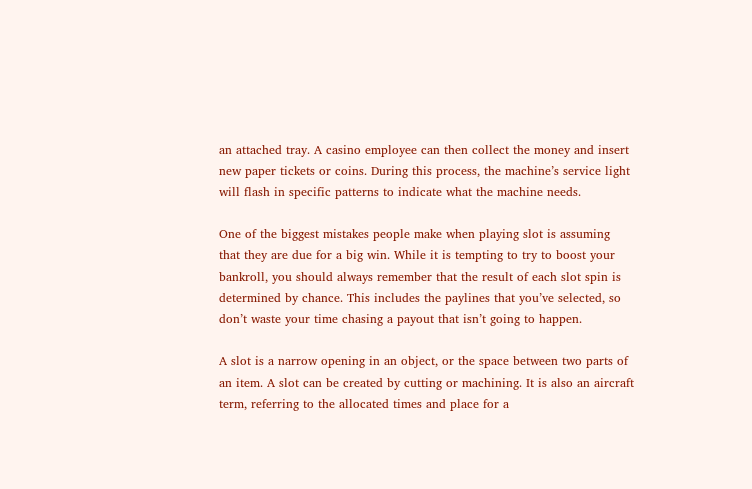an attached tray. A casino employee can then collect the money and insert new paper tickets or coins. During this process, the machine’s service light will flash in specific patterns to indicate what the machine needs.

One of the biggest mistakes people make when playing slot is assuming that they are due for a big win. While it is tempting to try to boost your bankroll, you should always remember that the result of each slot spin is determined by chance. This includes the paylines that you’ve selected, so don’t waste your time chasing a payout that isn’t going to happen.

A slot is a narrow opening in an object, or the space between two parts of an item. A slot can be created by cutting or machining. It is also an aircraft term, referring to the allocated times and place for a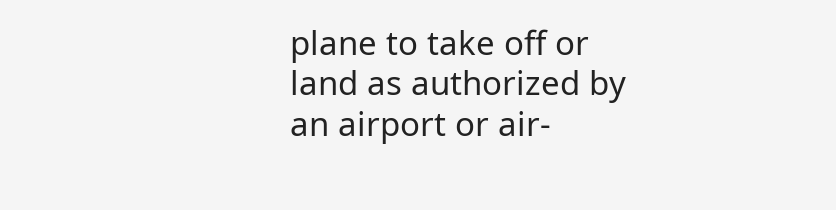plane to take off or land as authorized by an airport or air-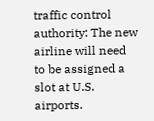traffic control authority: The new airline will need to be assigned a slot at U.S. airports.